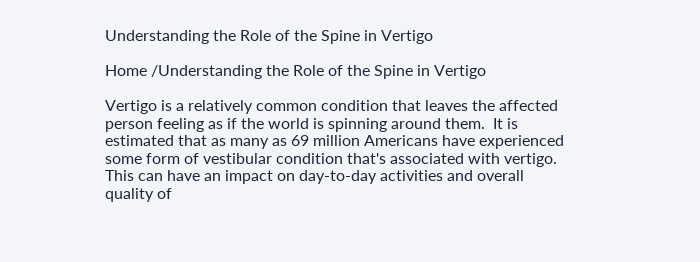Understanding the Role of the Spine in Vertigo

Home /Understanding the Role of the Spine in Vertigo

Vertigo is a relatively common condition that leaves the affected person feeling as if the world is spinning around them.  It is estimated that as many as 69 million Americans have experienced some form of vestibular condition that's associated with vertigo.  This can have an impact on day-to-day activities and overall quality of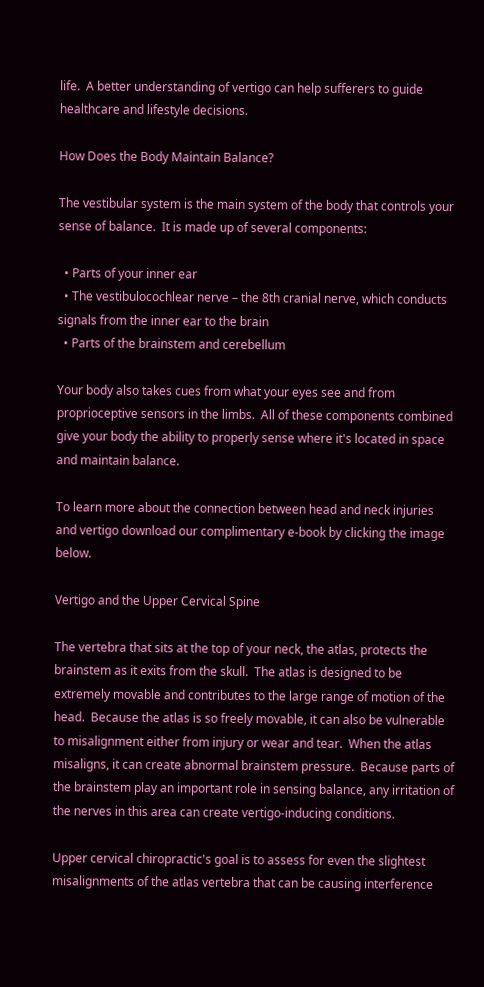life.  A better understanding of vertigo can help sufferers to guide healthcare and lifestyle decisions.

How Does the Body Maintain Balance?

The vestibular system is the main system of the body that controls your sense of balance.  It is made up of several components:

  • Parts of your inner ear
  • The vestibulocochlear nerve – the 8th cranial nerve, which conducts signals from the inner ear to the brain
  • Parts of the brainstem and cerebellum

Your body also takes cues from what your eyes see and from proprioceptive sensors in the limbs.  All of these components combined give your body the ability to properly sense where it's located in space and maintain balance.

To learn more about the connection between head and neck injuries and vertigo download our complimentary e-book by clicking the image below.

Vertigo and the Upper Cervical Spine

The vertebra that sits at the top of your neck, the atlas, protects the brainstem as it exits from the skull.  The atlas is designed to be extremely movable and contributes to the large range of motion of the head.  Because the atlas is so freely movable, it can also be vulnerable to misalignment either from injury or wear and tear.  When the atlas misaligns, it can create abnormal brainstem pressure.  Because parts of the brainstem play an important role in sensing balance, any irritation of the nerves in this area can create vertigo-inducing conditions.

Upper cervical chiropractic's goal is to assess for even the slightest misalignments of the atlas vertebra that can be causing interference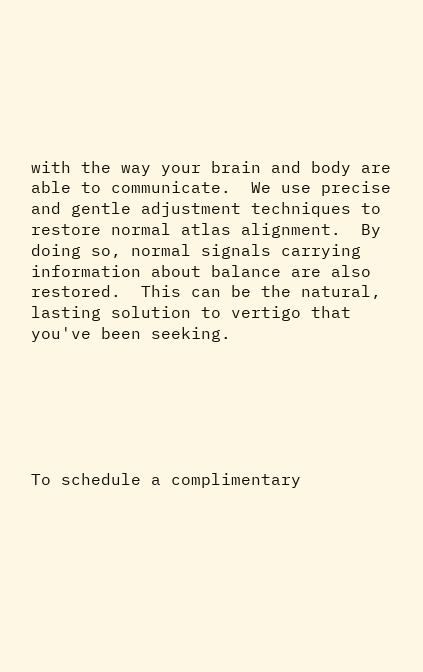with the way your brain and body are able to communicate.  We use precise and gentle adjustment techniques to restore normal atlas alignment.  By doing so, normal signals carrying information about balance are also restored.  This can be the natural, lasting solution to vertigo that you've been seeking.






To schedule a complimentary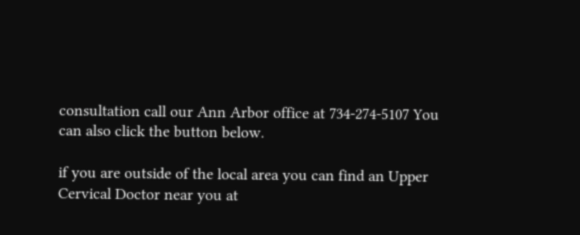consultation call our Ann Arbor office at 734-274-5107 You can also click the button below.

if you are outside of the local area you can find an Upper Cervical Doctor near you at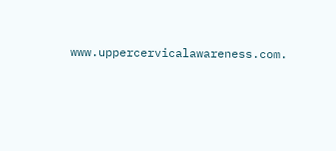www.uppercervicalawareness.com.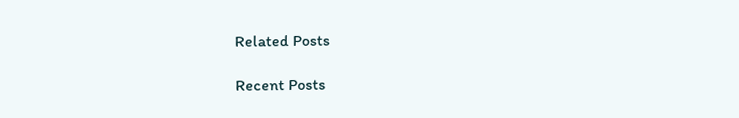Related Posts

Recent Posts